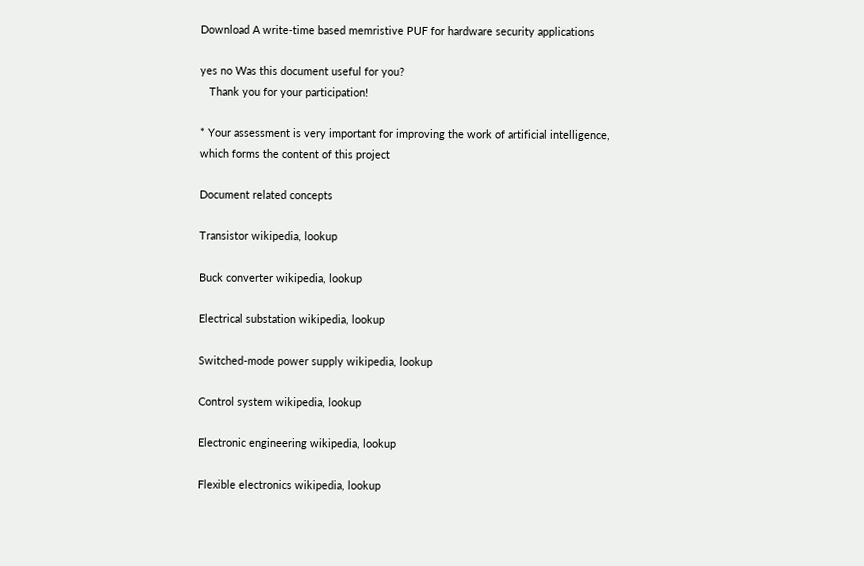Download A write-time based memristive PUF for hardware security applications

yes no Was this document useful for you?
   Thank you for your participation!

* Your assessment is very important for improving the work of artificial intelligence, which forms the content of this project

Document related concepts

Transistor wikipedia, lookup

Buck converter wikipedia, lookup

Electrical substation wikipedia, lookup

Switched-mode power supply wikipedia, lookup

Control system wikipedia, lookup

Electronic engineering wikipedia, lookup

Flexible electronics wikipedia, lookup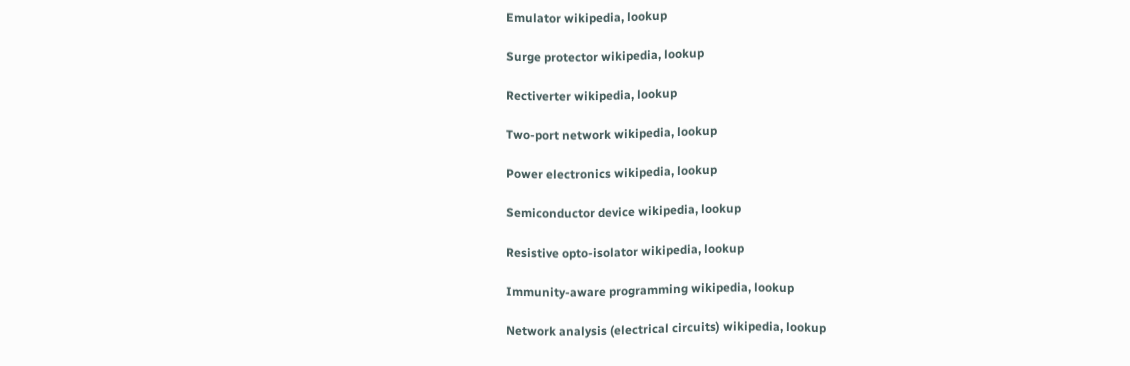Emulator wikipedia, lookup

Surge protector wikipedia, lookup

Rectiverter wikipedia, lookup

Two-port network wikipedia, lookup

Power electronics wikipedia, lookup

Semiconductor device wikipedia, lookup

Resistive opto-isolator wikipedia, lookup

Immunity-aware programming wikipedia, lookup

Network analysis (electrical circuits) wikipedia, lookup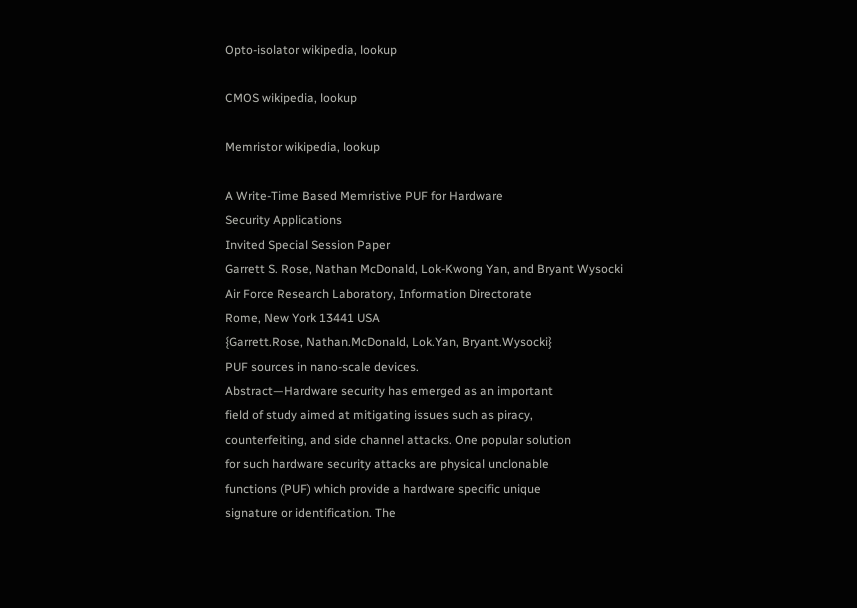Opto-isolator wikipedia, lookup

CMOS wikipedia, lookup

Memristor wikipedia, lookup

A Write-Time Based Memristive PUF for Hardware
Security Applications
Invited Special Session Paper
Garrett S. Rose, Nathan McDonald, Lok-Kwong Yan, and Bryant Wysocki
Air Force Research Laboratory, Information Directorate
Rome, New York 13441 USA
{Garrett.Rose, Nathan.McDonald, Lok.Yan, Bryant.Wysocki}
PUF sources in nano-scale devices.
Abstract—Hardware security has emerged as an important
field of study aimed at mitigating issues such as piracy,
counterfeiting, and side channel attacks. One popular solution
for such hardware security attacks are physical unclonable
functions (PUF) which provide a hardware specific unique
signature or identification. The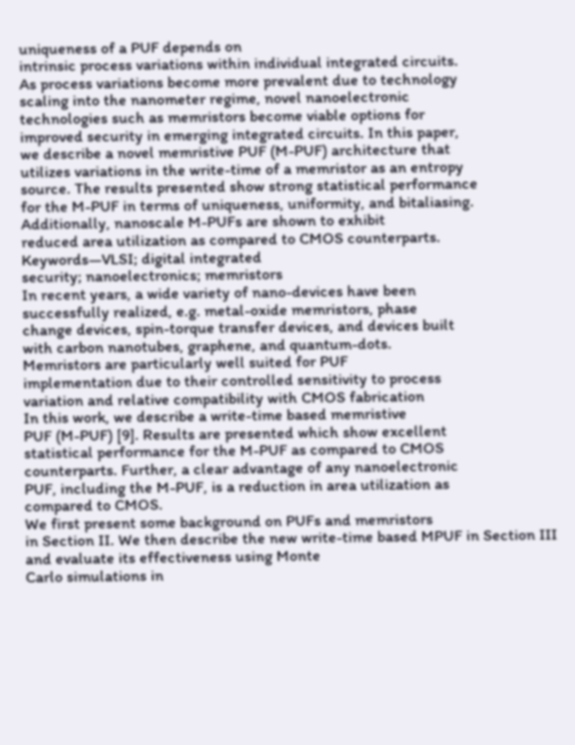uniqueness of a PUF depends on
intrinsic process variations within individual integrated circuits.
As process variations become more prevalent due to technology
scaling into the nanometer regime, novel nanoelectronic
technologies such as memristors become viable options for
improved security in emerging integrated circuits. In this paper,
we describe a novel memristive PUF (M-PUF) architecture that
utilizes variations in the write-time of a memristor as an entropy
source. The results presented show strong statistical performance
for the M-PUF in terms of uniqueness, uniformity, and bitaliasing. Additionally, nanoscale M-PUFs are shown to exhibit
reduced area utilization as compared to CMOS counterparts.
Keywords—VLSI; digital integrated
security; nanoelectronics; memristors
In recent years, a wide variety of nano-devices have been
successfully realized, e.g. metal-oxide memristors, phase
change devices, spin-torque transfer devices, and devices built
with carbon nanotubes, graphene, and quantum-dots.
Memristors are particularly well suited for PUF
implementation due to their controlled sensitivity to process
variation and relative compatibility with CMOS fabrication
In this work, we describe a write-time based memristive
PUF (M-PUF) [9]. Results are presented which show excellent
statistical performance for the M-PUF as compared to CMOS
counterparts. Further, a clear advantage of any nanoelectronic
PUF, including the M-PUF, is a reduction in area utilization as
compared to CMOS.
We first present some background on PUFs and memristors
in Section II. We then describe the new write-time based MPUF in Section III and evaluate its effectiveness using Monte
Carlo simulations in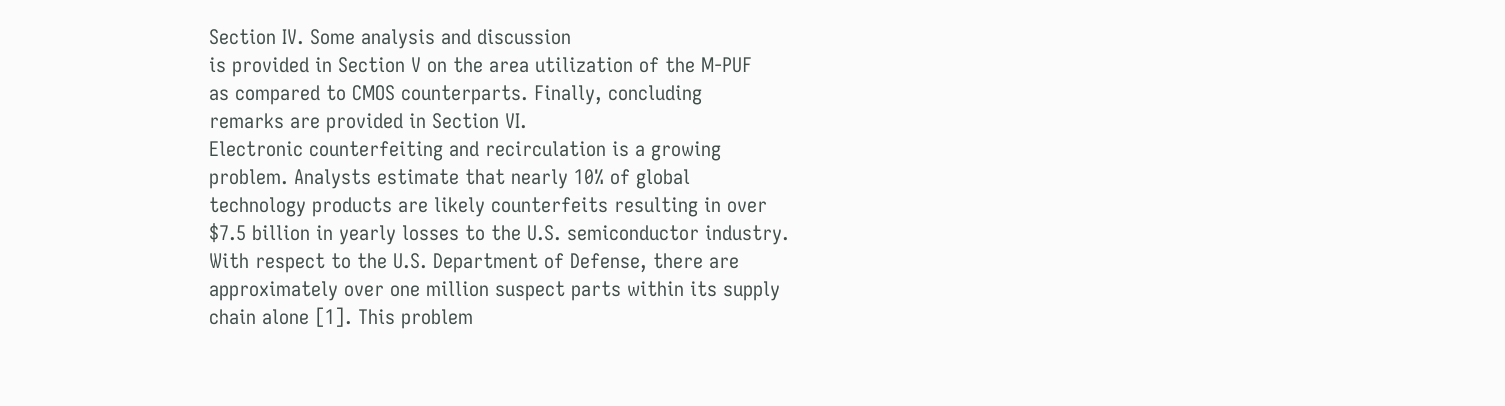Section IV. Some analysis and discussion
is provided in Section V on the area utilization of the M-PUF
as compared to CMOS counterparts. Finally, concluding
remarks are provided in Section VI.
Electronic counterfeiting and recirculation is a growing
problem. Analysts estimate that nearly 10% of global
technology products are likely counterfeits resulting in over
$7.5 billion in yearly losses to the U.S. semiconductor industry.
With respect to the U.S. Department of Defense, there are
approximately over one million suspect parts within its supply
chain alone [1]. This problem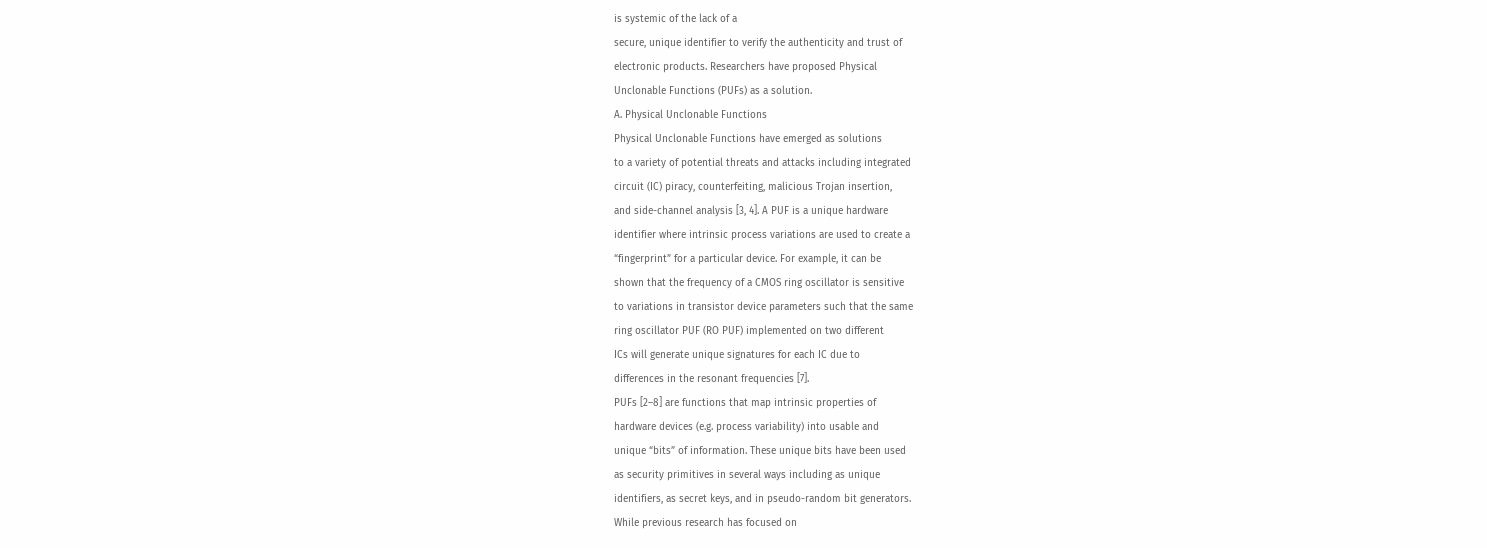is systemic of the lack of a
secure, unique identifier to verify the authenticity and trust of
electronic products. Researchers have proposed Physical
Unclonable Functions (PUFs) as a solution.
A. Physical Unclonable Functions
Physical Unclonable Functions have emerged as solutions
to a variety of potential threats and attacks including integrated
circuit (IC) piracy, counterfeiting, malicious Trojan insertion,
and side-channel analysis [3, 4]. A PUF is a unique hardware
identifier where intrinsic process variations are used to create a
“fingerprint” for a particular device. For example, it can be
shown that the frequency of a CMOS ring oscillator is sensitive
to variations in transistor device parameters such that the same
ring oscillator PUF (RO PUF) implemented on two different
ICs will generate unique signatures for each IC due to
differences in the resonant frequencies [7].
PUFs [2–8] are functions that map intrinsic properties of
hardware devices (e.g. process variability) into usable and
unique “bits” of information. These unique bits have been used
as security primitives in several ways including as unique
identifiers, as secret keys, and in pseudo-random bit generators.
While previous research has focused on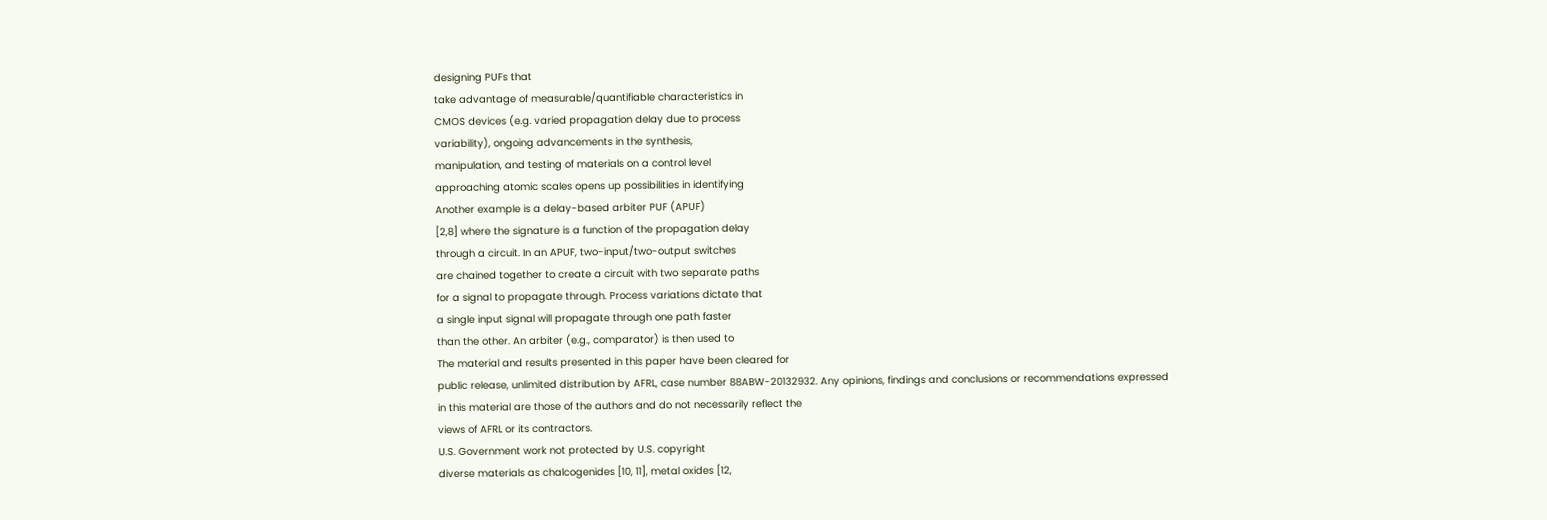designing PUFs that
take advantage of measurable/quantifiable characteristics in
CMOS devices (e.g. varied propagation delay due to process
variability), ongoing advancements in the synthesis,
manipulation, and testing of materials on a control level
approaching atomic scales opens up possibilities in identifying
Another example is a delay-based arbiter PUF (APUF)
[2,8] where the signature is a function of the propagation delay
through a circuit. In an APUF, two-input/two-output switches
are chained together to create a circuit with two separate paths
for a signal to propagate through. Process variations dictate that
a single input signal will propagate through one path faster
than the other. An arbiter (e.g., comparator) is then used to
The material and results presented in this paper have been cleared for
public release, unlimited distribution by AFRL, case number 88ABW-20132932. Any opinions, findings and conclusions or recommendations expressed
in this material are those of the authors and do not necessarily reflect the
views of AFRL or its contractors.
U.S. Government work not protected by U.S. copyright
diverse materials as chalcogenides [10, 11], metal oxides [12,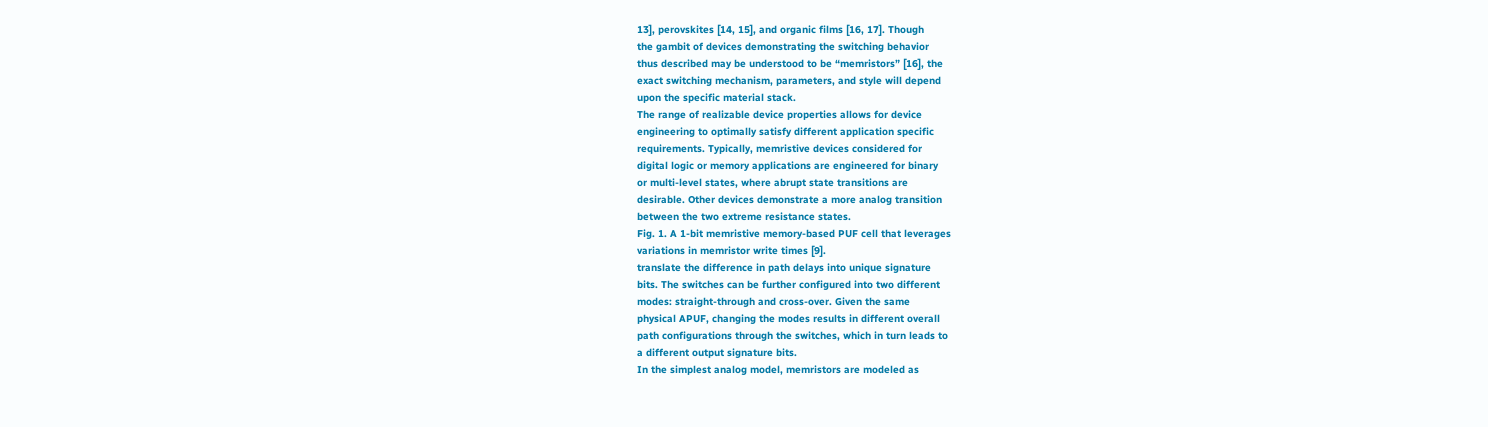13], perovskites [14, 15], and organic films [16, 17]. Though
the gambit of devices demonstrating the switching behavior
thus described may be understood to be “memristors” [16], the
exact switching mechanism, parameters, and style will depend
upon the specific material stack.
The range of realizable device properties allows for device
engineering to optimally satisfy different application specific
requirements. Typically, memristive devices considered for
digital logic or memory applications are engineered for binary
or multi-level states, where abrupt state transitions are
desirable. Other devices demonstrate a more analog transition
between the two extreme resistance states.
Fig. 1. A 1-bit memristive memory-based PUF cell that leverages
variations in memristor write times [9].
translate the difference in path delays into unique signature
bits. The switches can be further configured into two different
modes: straight-through and cross-over. Given the same
physical APUF, changing the modes results in different overall
path configurations through the switches, which in turn leads to
a different output signature bits.
In the simplest analog model, memristors are modeled as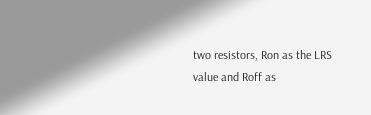two resistors, Ron as the LRS value and Roff as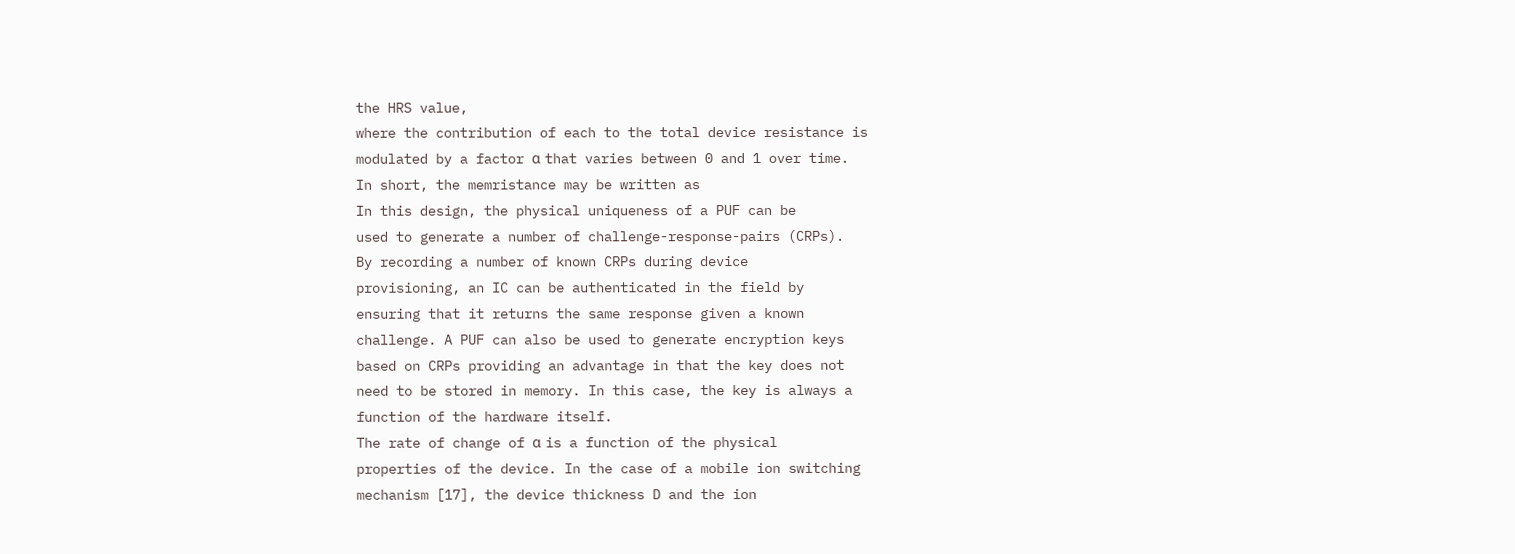the HRS value,
where the contribution of each to the total device resistance is
modulated by a factor α that varies between 0 and 1 over time.
In short, the memristance may be written as
In this design, the physical uniqueness of a PUF can be
used to generate a number of challenge-response-pairs (CRPs).
By recording a number of known CRPs during device
provisioning, an IC can be authenticated in the field by
ensuring that it returns the same response given a known
challenge. A PUF can also be used to generate encryption keys
based on CRPs providing an advantage in that the key does not
need to be stored in memory. In this case, the key is always a
function of the hardware itself.
The rate of change of α is a function of the physical
properties of the device. In the case of a mobile ion switching
mechanism [17], the device thickness D and the ion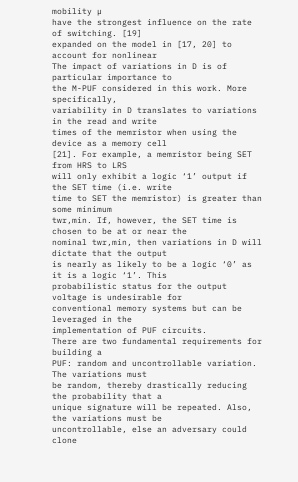mobility µ
have the strongest influence on the rate of switching. [19]
expanded on the model in [17, 20] to account for nonlinear
The impact of variations in D is of particular importance to
the M-PUF considered in this work. More specifically,
variability in D translates to variations in the read and write
times of the memristor when using the device as a memory cell
[21]. For example, a memristor being SET from HRS to LRS
will only exhibit a logic ‘1’ output if the SET time (i.e. write
time to SET the memristor) is greater than some minimum
twr,min. If, however, the SET time is chosen to be at or near the
nominal twr,min, then variations in D will dictate that the output
is nearly as likely to be a logic ‘0’ as it is a logic ‘1’. This
probabilistic status for the output voltage is undesirable for
conventional memory systems but can be leveraged in the
implementation of PUF circuits.
There are two fundamental requirements for building a
PUF: random and uncontrollable variation. The variations must
be random, thereby drastically reducing the probability that a
unique signature will be repeated. Also, the variations must be
uncontrollable, else an adversary could clone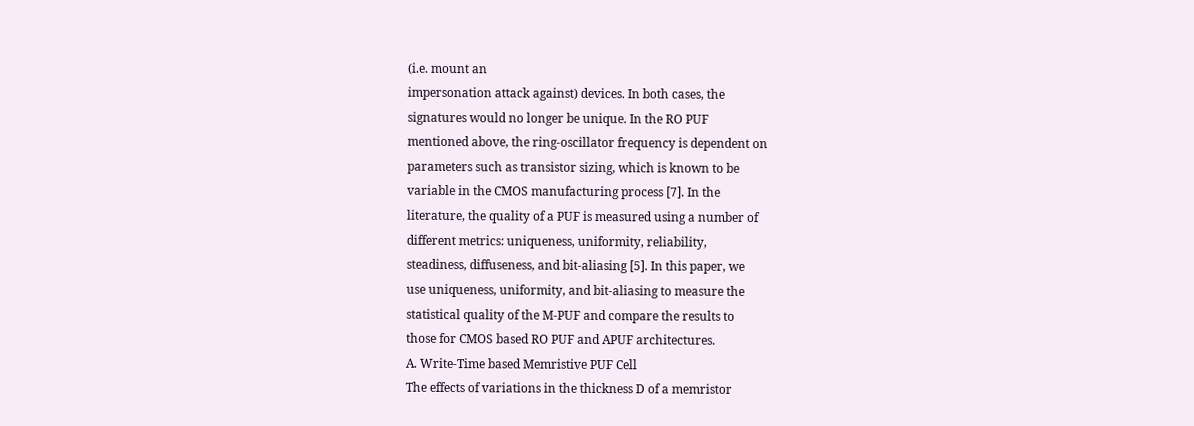(i.e. mount an
impersonation attack against) devices. In both cases, the
signatures would no longer be unique. In the RO PUF
mentioned above, the ring-oscillator frequency is dependent on
parameters such as transistor sizing, which is known to be
variable in the CMOS manufacturing process [7]. In the
literature, the quality of a PUF is measured using a number of
different metrics: uniqueness, uniformity, reliability,
steadiness, diffuseness, and bit-aliasing [5]. In this paper, we
use uniqueness, uniformity, and bit-aliasing to measure the
statistical quality of the M-PUF and compare the results to
those for CMOS based RO PUF and APUF architectures.
A. Write-Time based Memristive PUF Cell
The effects of variations in the thickness D of a memristor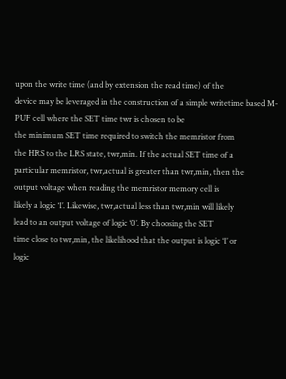upon the write time (and by extension the read time) of the
device may be leveraged in the construction of a simple writetime based M-PUF cell where the SET time twr is chosen to be
the minimum SET time required to switch the memristor from
the HRS to the LRS state, twr,min. If the actual SET time of a
particular memristor, twr,actual is greater than twr,min, then the
output voltage when reading the memristor memory cell is
likely a logic ‘1’. Likewise, twr,actual less than twr,min will likely
lead to an output voltage of logic ‘0’. By choosing the SET
time close to twr,min, the likelihood that the output is logic ‘1’ or
logic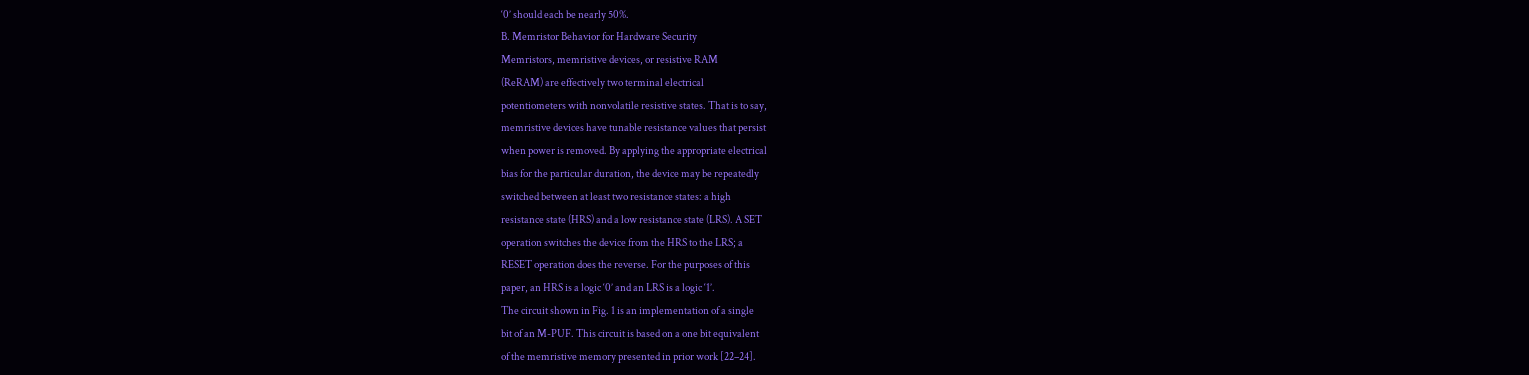‘0’ should each be nearly 50%.
B. Memristor Behavior for Hardware Security
Memristors, memristive devices, or resistive RAM
(ReRAM) are effectively two terminal electrical
potentiometers with nonvolatile resistive states. That is to say,
memristive devices have tunable resistance values that persist
when power is removed. By applying the appropriate electrical
bias for the particular duration, the device may be repeatedly
switched between at least two resistance states: a high
resistance state (HRS) and a low resistance state (LRS). A SET
operation switches the device from the HRS to the LRS; a
RESET operation does the reverse. For the purposes of this
paper, an HRS is a logic ‘0’ and an LRS is a logic ‘1’.
The circuit shown in Fig. 1 is an implementation of a single
bit of an M-PUF. This circuit is based on a one bit equivalent
of the memristive memory presented in prior work [22–24].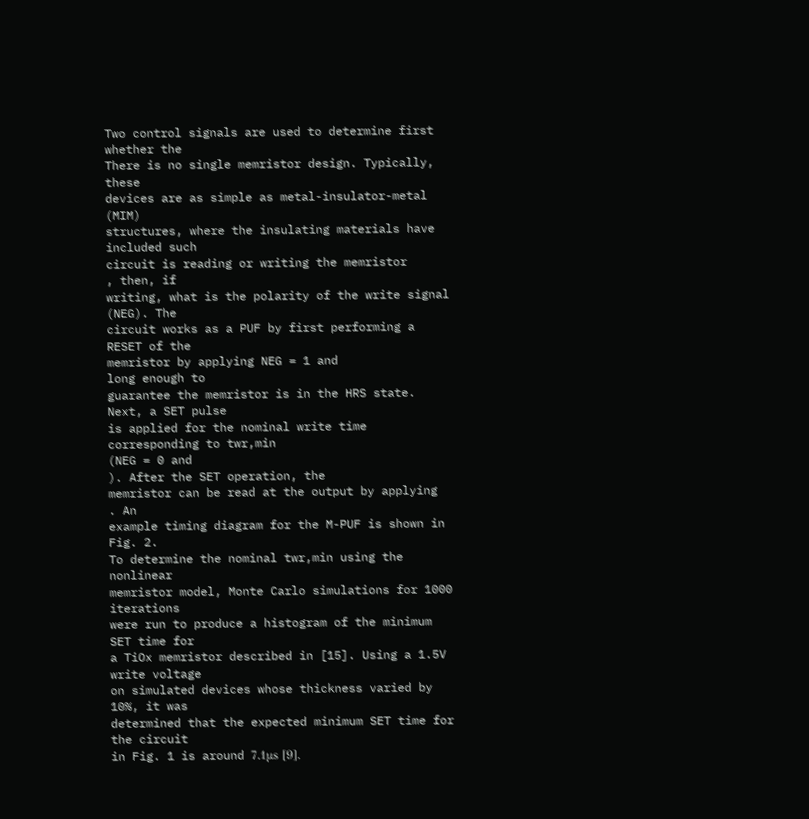Two control signals are used to determine first whether the
There is no single memristor design. Typically, these
devices are as simple as metal-insulator-metal (MIM)
structures, where the insulating materials have included such
circuit is reading or writing the memristor
, then, if
writing, what is the polarity of the write signal (NEG). The
circuit works as a PUF by first performing a RESET of the
memristor by applying NEG = 1 and
long enough to
guarantee the memristor is in the HRS state. Next, a SET pulse
is applied for the nominal write time corresponding to twr,min
(NEG = 0 and
). After the SET operation, the
memristor can be read at the output by applying
. An
example timing diagram for the M-PUF is shown in Fig. 2.
To determine the nominal twr,min using the nonlinear
memristor model, Monte Carlo simulations for 1000 iterations
were run to produce a histogram of the minimum SET time for
a TiOx memristor described in [15]. Using a 1.5V write voltage
on simulated devices whose thickness varied by 10%, it was
determined that the expected minimum SET time for the circuit
in Fig. 1 is around 7.1μs [9].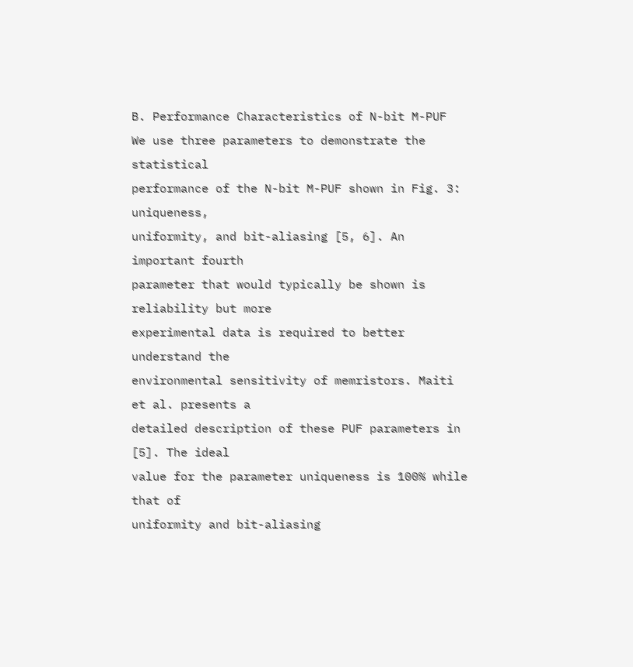B. Performance Characteristics of N-bit M-PUF
We use three parameters to demonstrate the statistical
performance of the N-bit M-PUF shown in Fig. 3: uniqueness,
uniformity, and bit-aliasing [5, 6]. An important fourth
parameter that would typically be shown is reliability but more
experimental data is required to better understand the
environmental sensitivity of memristors. Maiti et al. presents a
detailed description of these PUF parameters in [5]. The ideal
value for the parameter uniqueness is 100% while that of
uniformity and bit-aliasing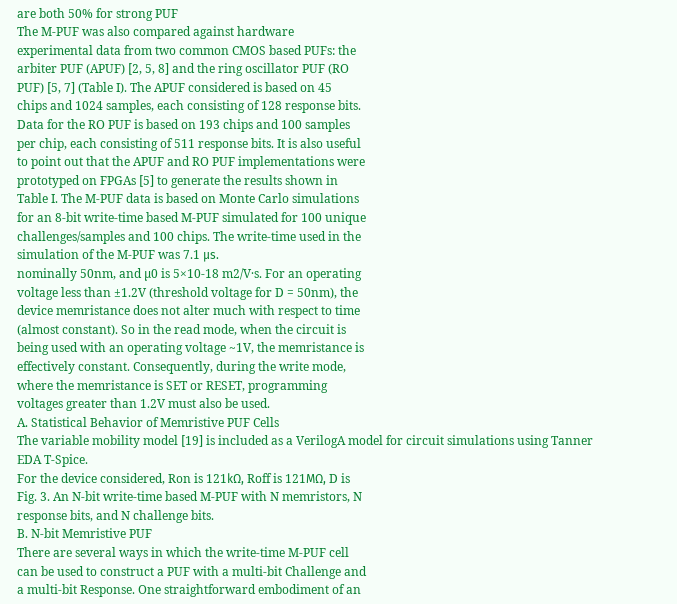are both 50% for strong PUF
The M-PUF was also compared against hardware
experimental data from two common CMOS based PUFs: the
arbiter PUF (APUF) [2, 5, 8] and the ring oscillator PUF (RO
PUF) [5, 7] (Table I). The APUF considered is based on 45
chips and 1024 samples, each consisting of 128 response bits.
Data for the RO PUF is based on 193 chips and 100 samples
per chip, each consisting of 511 response bits. It is also useful
to point out that the APUF and RO PUF implementations were
prototyped on FPGAs [5] to generate the results shown in
Table I. The M-PUF data is based on Monte Carlo simulations
for an 8-bit write-time based M-PUF simulated for 100 unique
challenges/samples and 100 chips. The write-time used in the
simulation of the M-PUF was 7.1 μs.
nominally 50nm, and µ0 is 5×10-18 m2/V·s. For an operating
voltage less than ±1.2V (threshold voltage for D = 50nm), the
device memristance does not alter much with respect to time
(almost constant). So in the read mode, when the circuit is
being used with an operating voltage ~1V, the memristance is
effectively constant. Consequently, during the write mode,
where the memristance is SET or RESET, programming
voltages greater than 1.2V must also be used.
A. Statistical Behavior of Memristive PUF Cells
The variable mobility model [19] is included as a VerilogA model for circuit simulations using Tanner EDA T-Spice.
For the device considered, Ron is 121kΩ, Roff is 121MΩ, D is
Fig. 3. An N-bit write-time based M-PUF with N memristors, N
response bits, and N challenge bits.
B. N-bit Memristive PUF
There are several ways in which the write-time M-PUF cell
can be used to construct a PUF with a multi-bit Challenge and
a multi-bit Response. One straightforward embodiment of an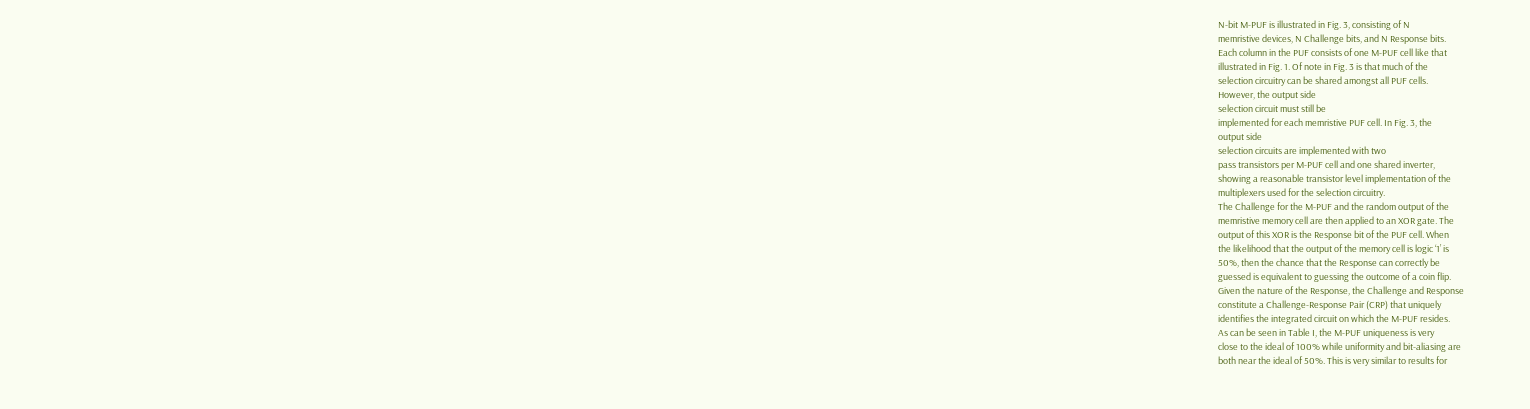N-bit M-PUF is illustrated in Fig. 3, consisting of N
memristive devices, N Challenge bits, and N Response bits.
Each column in the PUF consists of one M-PUF cell like that
illustrated in Fig. 1. Of note in Fig. 3 is that much of the
selection circuitry can be shared amongst all PUF cells.
However, the output side
selection circuit must still be
implemented for each memristive PUF cell. In Fig. 3, the
output side
selection circuits are implemented with two
pass transistors per M-PUF cell and one shared inverter,
showing a reasonable transistor level implementation of the
multiplexers used for the selection circuitry.
The Challenge for the M-PUF and the random output of the
memristive memory cell are then applied to an XOR gate. The
output of this XOR is the Response bit of the PUF cell. When
the likelihood that the output of the memory cell is logic ‘1’ is
50%, then the chance that the Response can correctly be
guessed is equivalent to guessing the outcome of a coin flip.
Given the nature of the Response, the Challenge and Response
constitute a Challenge-Response Pair (CRP) that uniquely
identifies the integrated circuit on which the M-PUF resides.
As can be seen in Table I, the M-PUF uniqueness is very
close to the ideal of 100% while uniformity and bit-aliasing are
both near the ideal of 50%. This is very similar to results for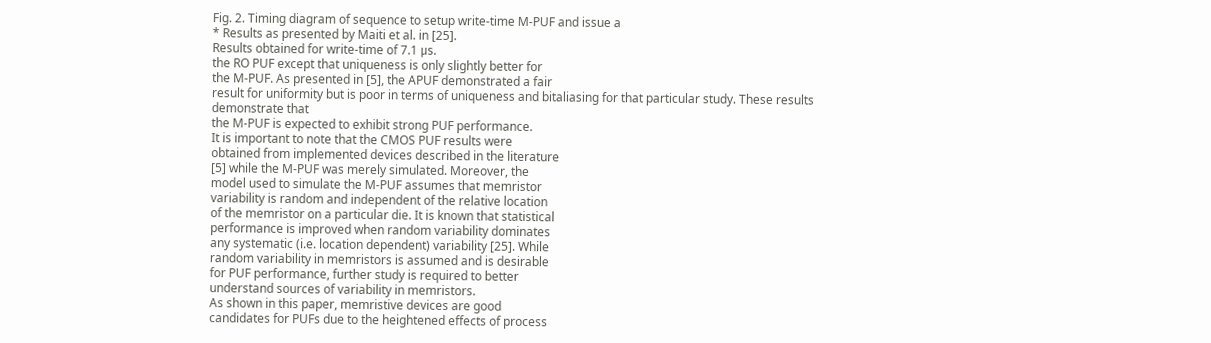Fig. 2. Timing diagram of sequence to setup write-time M-PUF and issue a
* Results as presented by Maiti et al. in [25].
Results obtained for write-time of 7.1 μs.
the RO PUF except that uniqueness is only slightly better for
the M-PUF. As presented in [5], the APUF demonstrated a fair
result for uniformity but is poor in terms of uniqueness and bitaliasing for that particular study. These results demonstrate that
the M-PUF is expected to exhibit strong PUF performance.
It is important to note that the CMOS PUF results were
obtained from implemented devices described in the literature
[5] while the M-PUF was merely simulated. Moreover, the
model used to simulate the M-PUF assumes that memristor
variability is random and independent of the relative location
of the memristor on a particular die. It is known that statistical
performance is improved when random variability dominates
any systematic (i.e. location dependent) variability [25]. While
random variability in memristors is assumed and is desirable
for PUF performance, further study is required to better
understand sources of variability in memristors.
As shown in this paper, memristive devices are good
candidates for PUFs due to the heightened effects of process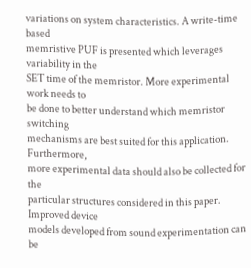variations on system characteristics. A write-time based
memristive PUF is presented which leverages variability in the
SET time of the memristor. More experimental work needs to
be done to better understand which memristor switching
mechanisms are best suited for this application. Furthermore,
more experimental data should also be collected for the
particular structures considered in this paper. Improved device
models developed from sound experimentation can be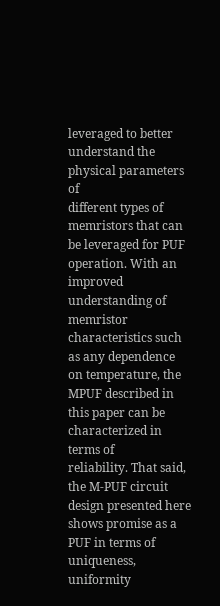leveraged to better understand the physical parameters of
different types of memristors that can be leveraged for PUF
operation. With an improved understanding of memristor
characteristics such as any dependence on temperature, the MPUF described in this paper can be characterized in terms of
reliability. That said, the M-PUF circuit design presented here
shows promise as a PUF in terms of uniqueness, uniformity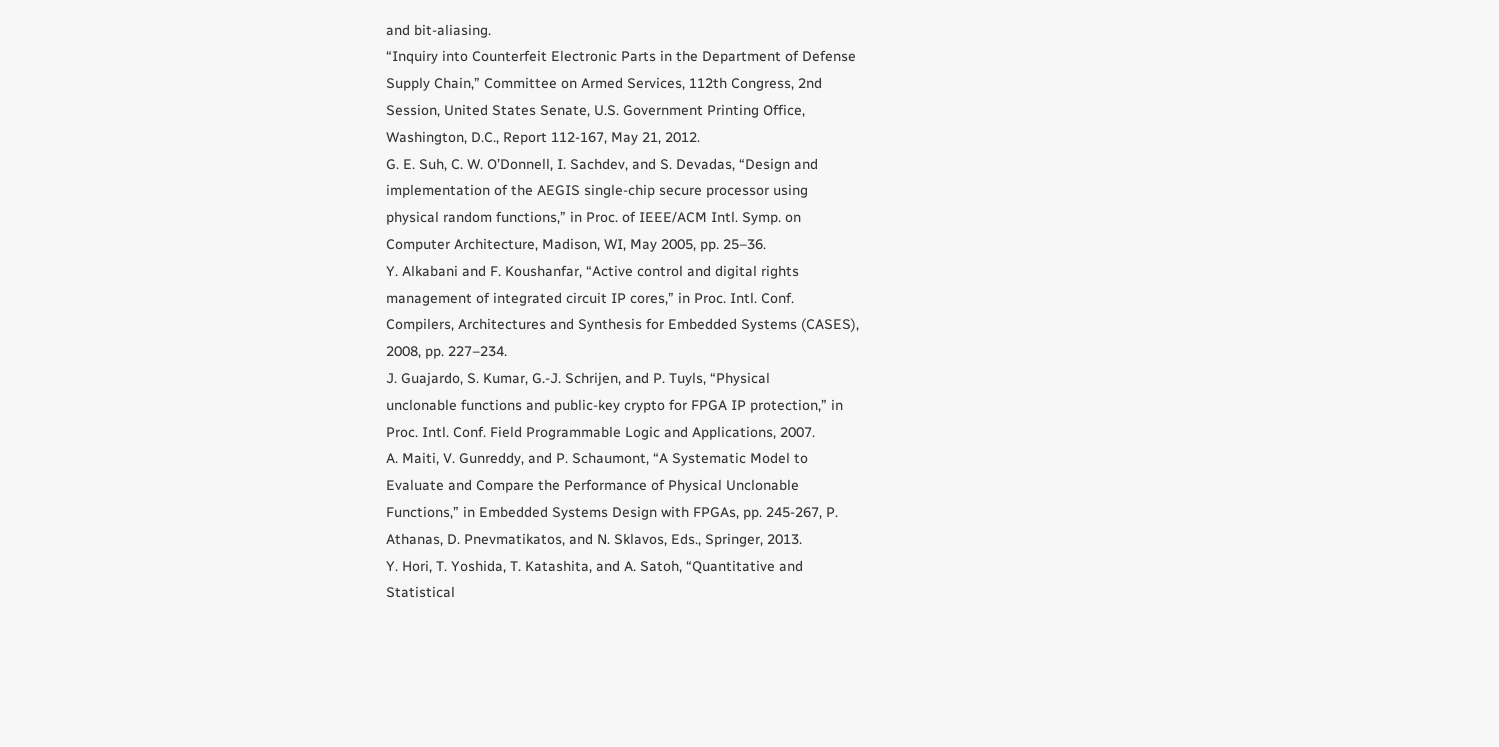and bit-aliasing.
“Inquiry into Counterfeit Electronic Parts in the Department of Defense
Supply Chain,” Committee on Armed Services, 112th Congress, 2nd
Session, United States Senate, U.S. Government Printing Office,
Washington, D.C., Report 112-167, May 21, 2012.
G. E. Suh, C. W. O’Donnell, I. Sachdev, and S. Devadas, “Design and
implementation of the AEGIS single-chip secure processor using
physical random functions,” in Proc. of IEEE/ACM Intl. Symp. on
Computer Architecture, Madison, WI, May 2005, pp. 25–36.
Y. Alkabani and F. Koushanfar, “Active control and digital rights
management of integrated circuit IP cores,” in Proc. Intl. Conf.
Compilers, Architectures and Synthesis for Embedded Systems (CASES),
2008, pp. 227–234.
J. Guajardo, S. Kumar, G.-J. Schrijen, and P. Tuyls, “Physical
unclonable functions and public-key crypto for FPGA IP protection,” in
Proc. Intl. Conf. Field Programmable Logic and Applications, 2007.
A. Maiti, V. Gunreddy, and P. Schaumont, “A Systematic Model to
Evaluate and Compare the Performance of Physical Unclonable
Functions,” in Embedded Systems Design with FPGAs, pp. 245-267, P.
Athanas, D. Pnevmatikatos, and N. Sklavos, Eds., Springer, 2013.
Y. Hori, T. Yoshida, T. Katashita, and A. Satoh, “Quantitative and
Statistical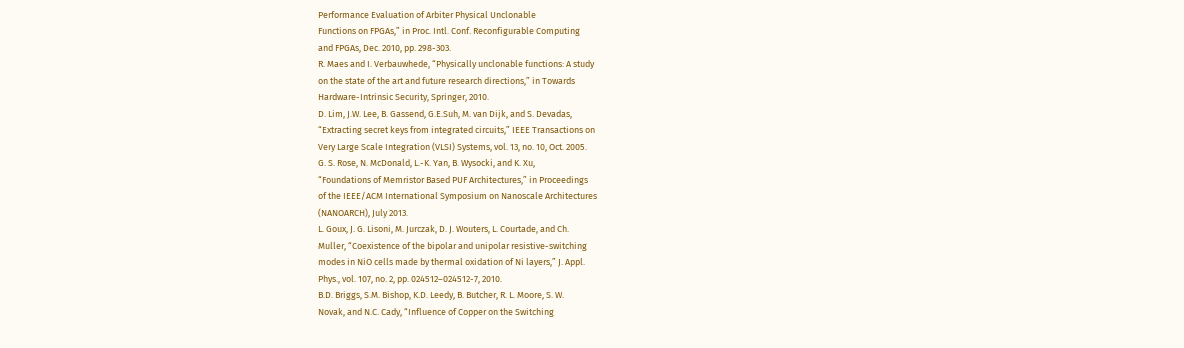Performance Evaluation of Arbiter Physical Unclonable
Functions on FPGAs,” in Proc. Intl. Conf. Reconfigurable Computing
and FPGAs, Dec. 2010, pp. 298-303.
R. Maes and I. Verbauwhede, “Physically unclonable functions: A study
on the state of the art and future research directions,” in Towards
Hardware-Intrinsic Security, Springer, 2010.
D. Lim, J.W. Lee, B. Gassend, G.E.Suh, M. van Dijk, and S. Devadas,
“Extracting secret keys from integrated circuits,” IEEE Transactions on
Very Large Scale Integration (VLSI) Systems, vol. 13, no. 10, Oct. 2005.
G. S. Rose, N. McDonald, L.-K. Yan, B. Wysocki, and K. Xu,
“Foundations of Memristor Based PUF Architectures,” in Proceedings
of the IEEE/ACM International Symposium on Nanoscale Architectures
(NANOARCH), July 2013.
L. Goux, J. G. Lisoni, M. Jurczak, D. J. Wouters, L. Courtade, and Ch.
Muller, “Coexistence of the bipolar and unipolar resistive-switching
modes in NiO cells made by thermal oxidation of Ni layers,” J. Appl.
Phys., vol. 107, no. 2, pp. 024512–024512-7, 2010.
B.D. Briggs, S.M. Bishop, K.D. Leedy, B. Butcher, R. L. Moore, S. W.
Novak, and N.C. Cady, “Influence of Copper on the Switching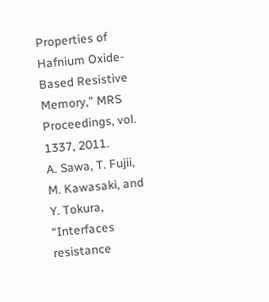Properties of Hafnium Oxide-Based Resistive Memory,” MRS
Proceedings, vol. 1337, 2011.
A. Sawa, T. Fujii, M. Kawasaki, and Y. Tokura, “Interfaces resistance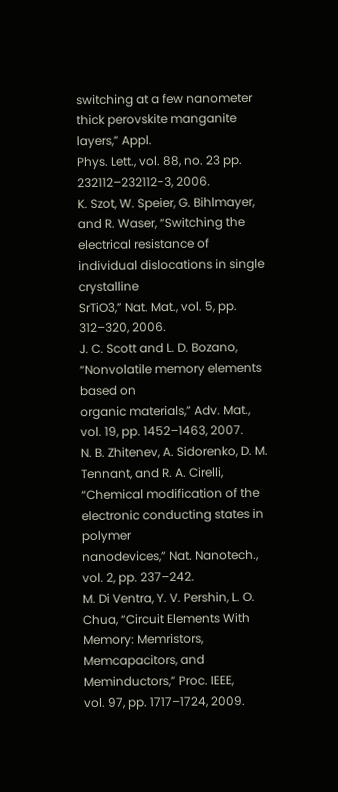switching at a few nanometer thick perovskite manganite layers,” Appl.
Phys. Lett., vol. 88, no. 23 pp. 232112–232112-3, 2006.
K. Szot, W. Speier, G. Bihlmayer, and R. Waser, “Switching the
electrical resistance of individual dislocations in single crystalline
SrTiO3,” Nat. Mat., vol. 5, pp. 312–320, 2006.
J. C. Scott and L. D. Bozano, “Nonvolatile memory elements based on
organic materials,” Adv. Mat., vol. 19, pp. 1452–1463, 2007.
N. B. Zhitenev, A. Sidorenko, D. M. Tennant, and R. A. Cirelli,
“Chemical modification of the electronic conducting states in polymer
nanodevices,” Nat. Nanotech., vol. 2, pp. 237–242.
M. Di Ventra, Y. V. Pershin, L. O. Chua, “Circuit Elements With
Memory: Memristors, Memcapacitors, and Meminductors,” Proc. IEEE,
vol. 97, pp. 1717–1724, 2009.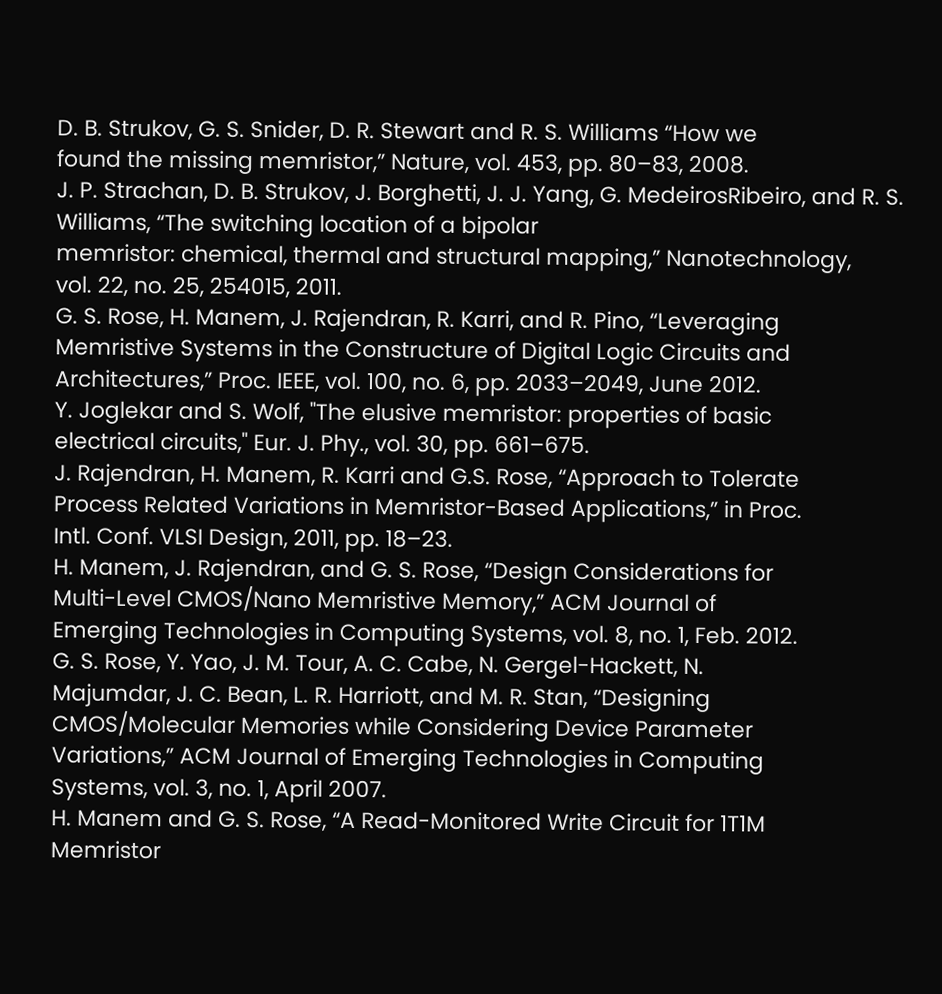D. B. Strukov, G. S. Snider, D. R. Stewart and R. S. Williams “How we
found the missing memristor,” Nature, vol. 453, pp. 80–83, 2008.
J. P. Strachan, D. B. Strukov, J. Borghetti, J. J. Yang, G. MedeirosRibeiro, and R. S. Williams, “The switching location of a bipolar
memristor: chemical, thermal and structural mapping,” Nanotechnology,
vol. 22, no. 25, 254015, 2011.
G. S. Rose, H. Manem, J. Rajendran, R. Karri, and R. Pino, “Leveraging
Memristive Systems in the Constructure of Digital Logic Circuits and
Architectures,” Proc. IEEE, vol. 100, no. 6, pp. 2033–2049, June 2012.
Y. Joglekar and S. Wolf, "The elusive memristor: properties of basic
electrical circuits," Eur. J. Phy., vol. 30, pp. 661–675.
J. Rajendran, H. Manem, R. Karri and G.S. Rose, “Approach to Tolerate
Process Related Variations in Memristor-Based Applications,” in Proc.
Intl. Conf. VLSI Design, 2011, pp. 18–23.
H. Manem, J. Rajendran, and G. S. Rose, “Design Considerations for
Multi-Level CMOS/Nano Memristive Memory,” ACM Journal of
Emerging Technologies in Computing Systems, vol. 8, no. 1, Feb. 2012.
G. S. Rose, Y. Yao, J. M. Tour, A. C. Cabe, N. Gergel-Hackett, N.
Majumdar, J. C. Bean, L. R. Harriott, and M. R. Stan, “Designing
CMOS/Molecular Memories while Considering Device Parameter
Variations,” ACM Journal of Emerging Technologies in Computing
Systems, vol. 3, no. 1, April 2007.
H. Manem and G. S. Rose, “A Read-Monitored Write Circuit for 1T1M
Memristor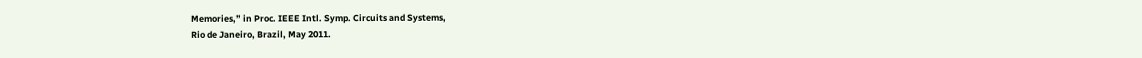Memories,” in Proc. IEEE Intl. Symp. Circuits and Systems,
Rio de Janeiro, Brazil, May 2011.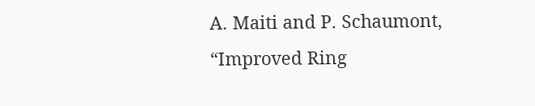A. Maiti and P. Schaumont, “Improved Ring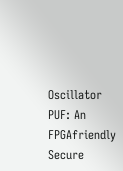Oscillator PUF: An FPGAfriendly Secure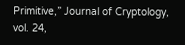Primitive,” Journal of Cryptology, vol. 24,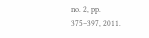no. 2, pp.
375–397, 2011.